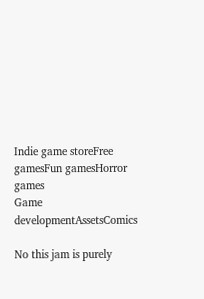Indie game storeFree gamesFun gamesHorror games
Game developmentAssetsComics

No this jam is purely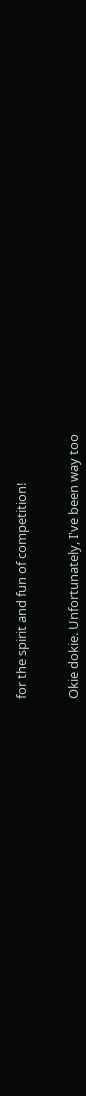for the spirit and fun of competition!


Okie dokie. Unfortunately, I've been way too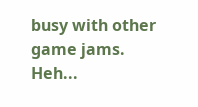busy with other game jams. Heh...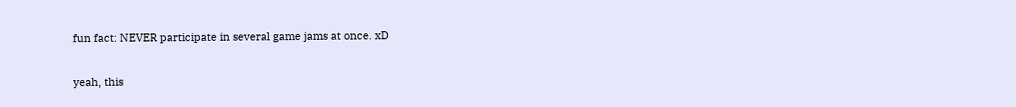fun fact: NEVER participate in several game jams at once. xD

yeah, this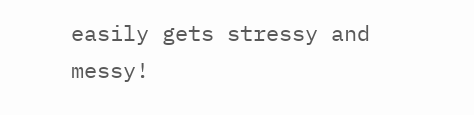easily gets stressy and messy!